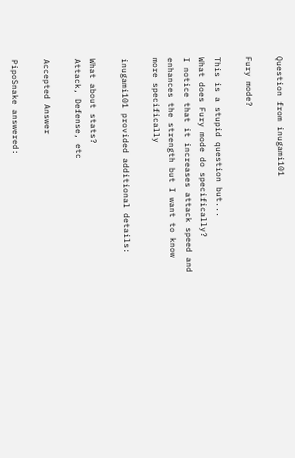Question from inugami101

Fury mode?

This is a stupid question but...
What does Fury mode do specifically?
I notice that it increases attack speed and enhances the strength but I want to know more specifically

inugami101 provided additional details:

What about stats?
Attack, Defense, etc

Accepted Answer

PipoSnake answered: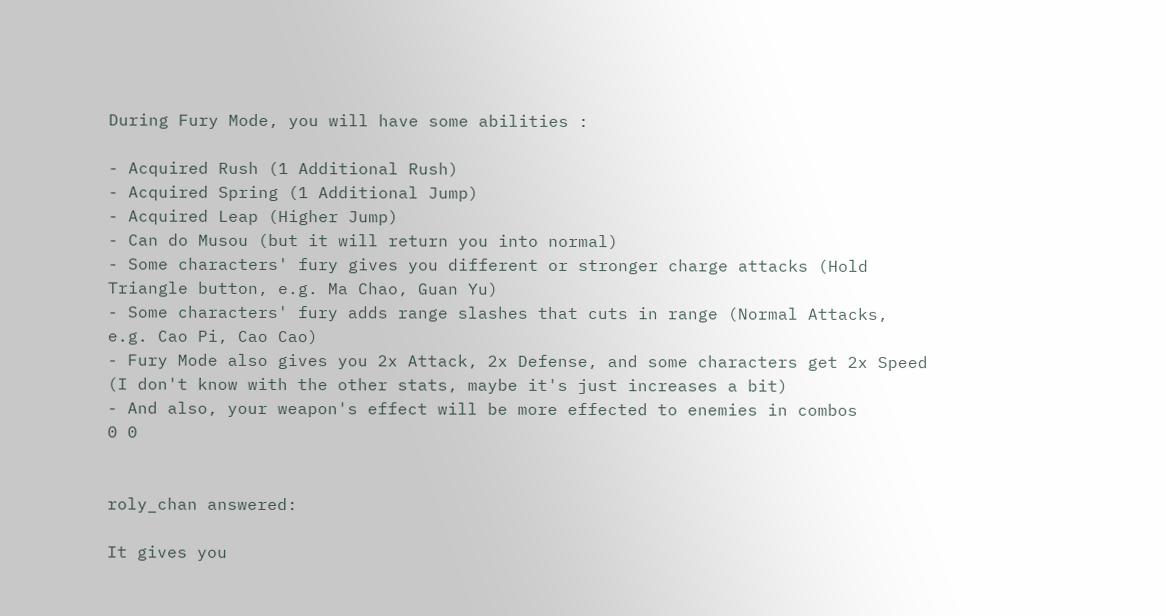During Fury Mode, you will have some abilities :

- Acquired Rush (1 Additional Rush)
- Acquired Spring (1 Additional Jump)
- Acquired Leap (Higher Jump)
- Can do Musou (but it will return you into normal)
- Some characters' fury gives you different or stronger charge attacks (Hold Triangle button, e.g. Ma Chao, Guan Yu)
- Some characters' fury adds range slashes that cuts in range (Normal Attacks, e.g. Cao Pi, Cao Cao)
- Fury Mode also gives you 2x Attack, 2x Defense, and some characters get 2x Speed (I don't know with the other stats, maybe it's just increases a bit)
- And also, your weapon's effect will be more effected to enemies in combos
0 0


roly_chan answered:

It gives you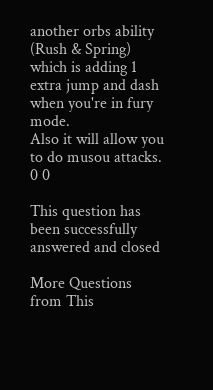another orbs ability (Rush & Spring) which is adding 1 extra jump and dash when you're in fury mode.
Also it will allow you to do musou attacks.
0 0

This question has been successfully answered and closed

More Questions from This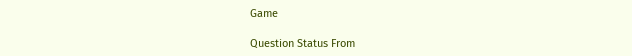Game

Question Status From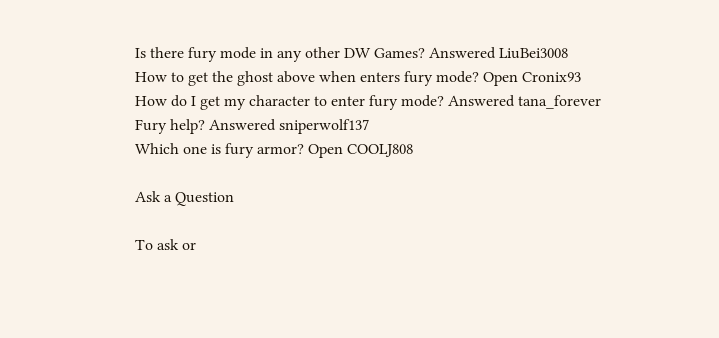Is there fury mode in any other DW Games? Answered LiuBei3008
How to get the ghost above when enters fury mode? Open Cronix93
How do I get my character to enter fury mode? Answered tana_forever
Fury help? Answered sniperwolf137
Which one is fury armor? Open COOLJ808

Ask a Question

To ask or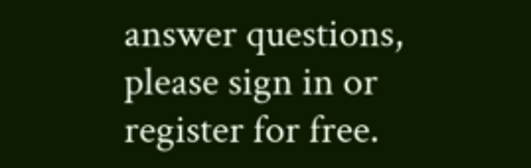answer questions, please sign in or register for free.